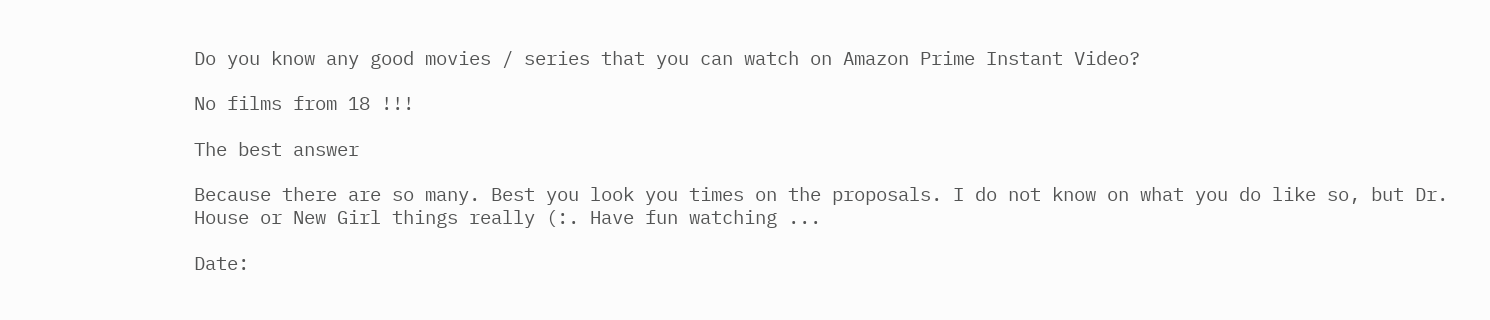Do you know any good movies / series that you can watch on Amazon Prime Instant Video?

No films from 18 !!!

The best answer

Because there are so many. Best you look you times on the proposals. I do not know on what you do like so, but Dr. House or New Girl things really (:. Have fun watching ...

Date: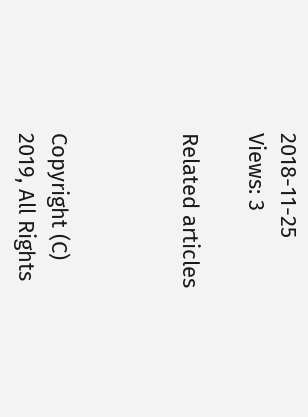2018-11-25 Views: 3

Related articles



Copyright (C) 2019, All Rights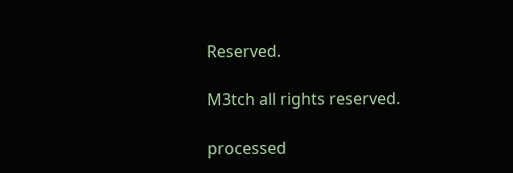Reserved.

M3tch all rights reserved.

processed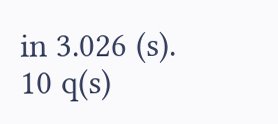in 3.026 (s). 10 q(s)